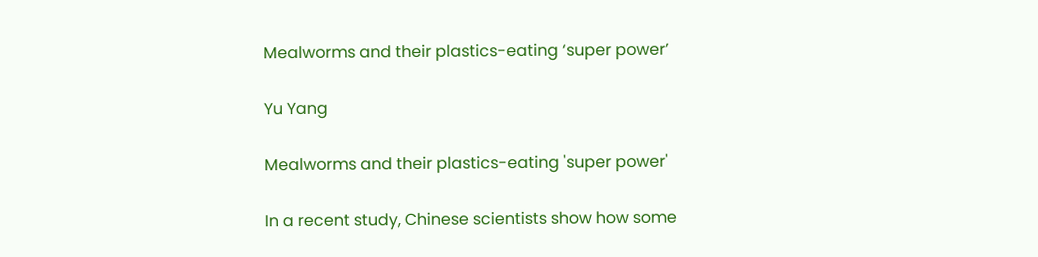Mealworms and their plastics-eating ‘super power’

Yu Yang

Mealworms and their plastics-eating 'super power'

In a recent study, Chinese scientists show how some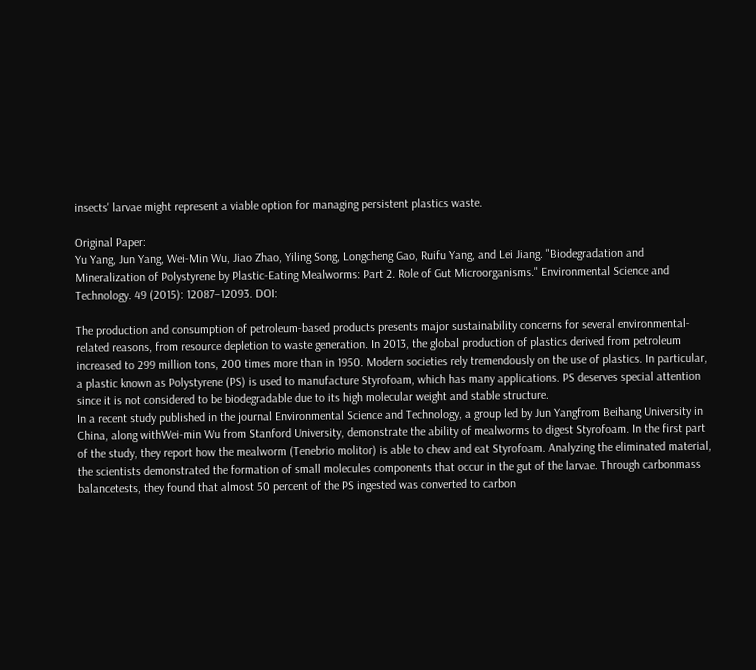insects' larvae might represent a viable option for managing persistent plastics waste.

Original Paper:
Yu Yang, Jun Yang, Wei-Min Wu, Jiao Zhao, Yiling Song, Longcheng Gao, Ruifu Yang, and Lei Jiang. "Biodegradation and Mineralization of Polystyrene by Plastic-Eating Mealworms: Part 2. Role of Gut Microorganisms." Environmental Science and Technology. 49 (2015): 12087−12093. DOI:

The production and consumption of petroleum-based products presents major sustainability concerns for several environmental-related reasons, from resource depletion to waste generation. In 2013, the global production of plastics derived from petroleum increased to 299 million tons, 200 times more than in 1950. Modern societies rely tremendously on the use of plastics. In particular, a plastic known as Polystyrene (PS) is used to manufacture Styrofoam, which has many applications. PS deserves special attention since it is not considered to be biodegradable due to its high molecular weight and stable structure.
In a recent study published in the journal Environmental Science and Technology, a group led by Jun Yangfrom Beihang University in China, along withWei-min Wu from Stanford University, demonstrate the ability of mealworms to digest Styrofoam. In the first part of the study, they report how the mealworm (Tenebrio molitor) is able to chew and eat Styrofoam. Analyzing the eliminated material, the scientists demonstrated the formation of small molecules components that occur in the gut of the larvae. Through carbonmass balancetests, they found that almost 50 percent of the PS ingested was converted to carbon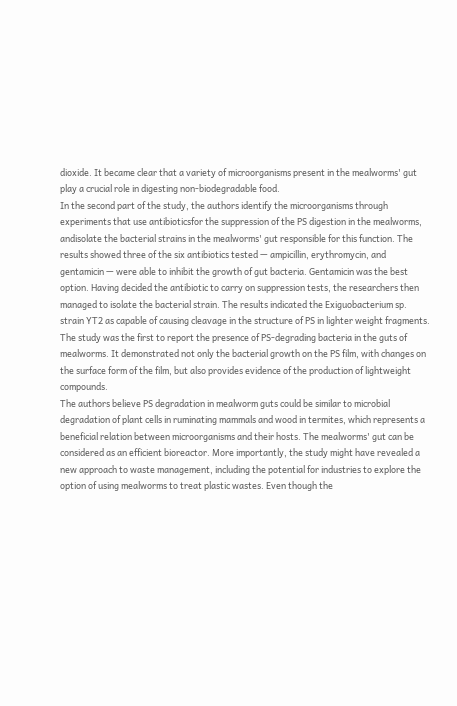dioxide. It became clear that a variety of microorganisms present in the mealworms' gut play a crucial role in digesting non-biodegradable food.
In the second part of the study, the authors identify the microorganisms through experiments that use antibioticsfor the suppression of the PS digestion in the mealworms, andisolate the bacterial strains in the mealworms' gut responsible for this function. The results showed three of the six antibiotics tested — ampicillin, erythromycin, and gentamicin — were able to inhibit the growth of gut bacteria. Gentamicin was the best option. Having decided the antibiotic to carry on suppression tests, the researchers then managed to isolate the bacterial strain. The results indicated the Exiguobacterium sp. strain YT2 as capable of causing cleavage in the structure of PS in lighter weight fragments.
The study was the first to report the presence of PS-degrading bacteria in the guts of mealworms. It demonstrated not only the bacterial growth on the PS film, with changes on the surface form of the film, but also provides evidence of the production of lightweight compounds.
The authors believe PS degradation in mealworm guts could be similar to microbial degradation of plant cells in ruminating mammals and wood in termites, which represents a beneficial relation between microorganisms and their hosts. The mealworms' gut can be considered as an efficient bioreactor. More importantly, the study might have revealed a new approach to waste management, including the potential for industries to explore the option of using mealworms to treat plastic wastes. Even though the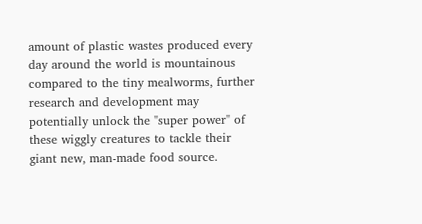amount of plastic wastes produced every day around the world is mountainous compared to the tiny mealworms, further research and development may potentially unlock the "super power" of these wiggly creatures to tackle their giant new, man-made food source.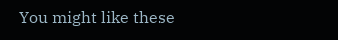You might like these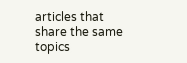articles that share the same topics